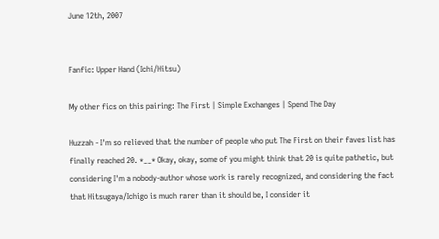June 12th, 2007


Fanfic: Upper Hand (Ichi/Hitsu)

My other fics on this pairing: The First | Simple Exchanges | Spend The Day

Huzzah - I'm so relieved that the number of people who put The First on their faves list has finally reached 20. *__* Okay, okay, some of you might think that 20 is quite pathetic, but considering I'm a nobody-author whose work is rarely recognized, and considering the fact that Hitsugaya/Ichigo is much rarer than it should be, I consider it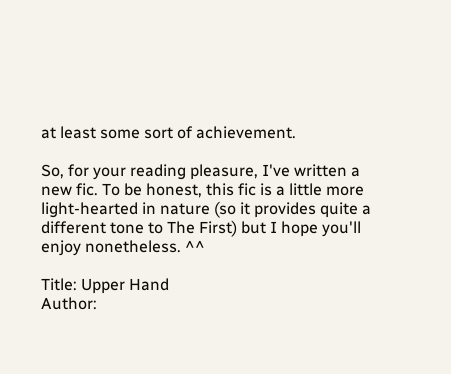at least some sort of achievement.

So, for your reading pleasure, I've written a new fic. To be honest, this fic is a little more light-hearted in nature (so it provides quite a different tone to The First) but I hope you'll enjoy nonetheless. ^^

Title: Upper Hand
Author: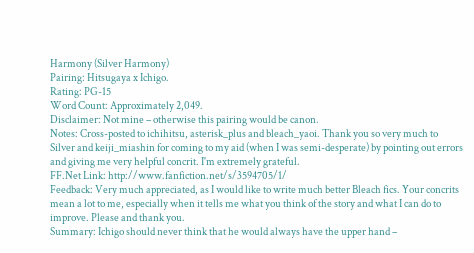Harmony (Silver Harmony)
Pairing: Hitsugaya x Ichigo.
Rating: PG-15
Word Count: Approximately 2,049.
Disclaimer: Not mine – otherwise this pairing would be canon.
Notes: Cross-posted to ichihitsu, asterisk_plus and bleach_yaoi. Thank you so very much to Silver and keiji_miashin for coming to my aid (when I was semi-desperate) by pointing out errors and giving me very helpful concrit. I'm extremely grateful.
FF.Net Link: http://www.fanfiction.net/s/3594705/1/
Feedback: Very much appreciated, as I would like to write much better Bleach fics. Your concrits mean a lot to me, especially when it tells me what you think of the story and what I can do to improve. Please and thank you.
Summary: Ichigo should never think that he would always have the upper hand –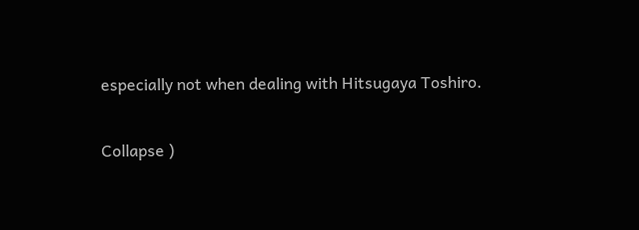especially not when dealing with Hitsugaya Toshiro.

Collapse )